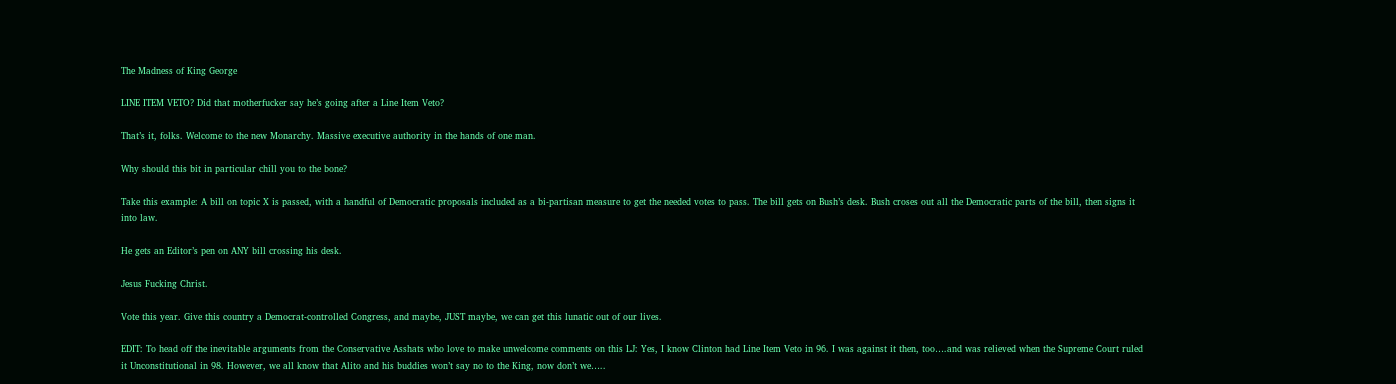The Madness of King George

LINE ITEM VETO? Did that motherfucker say he’s going after a Line Item Veto?

That’s it, folks. Welcome to the new Monarchy. Massive executive authority in the hands of one man.

Why should this bit in particular chill you to the bone?

Take this example: A bill on topic X is passed, with a handful of Democratic proposals included as a bi-partisan measure to get the needed votes to pass. The bill gets on Bush’s desk. Bush croses out all the Democratic parts of the bill, then signs it into law.

He gets an Editor’s pen on ANY bill crossing his desk.

Jesus Fucking Christ.

Vote this year. Give this country a Democrat-controlled Congress, and maybe, JUST maybe, we can get this lunatic out of our lives.

EDIT: To head off the inevitable arguments from the Conservative Asshats who love to make unwelcome comments on this LJ: Yes, I know Clinton had Line Item Veto in 96. I was against it then, too….and was relieved when the Supreme Court ruled it Unconstitutional in 98. However, we all know that Alito and his buddies won’t say no to the King, now don’t we…..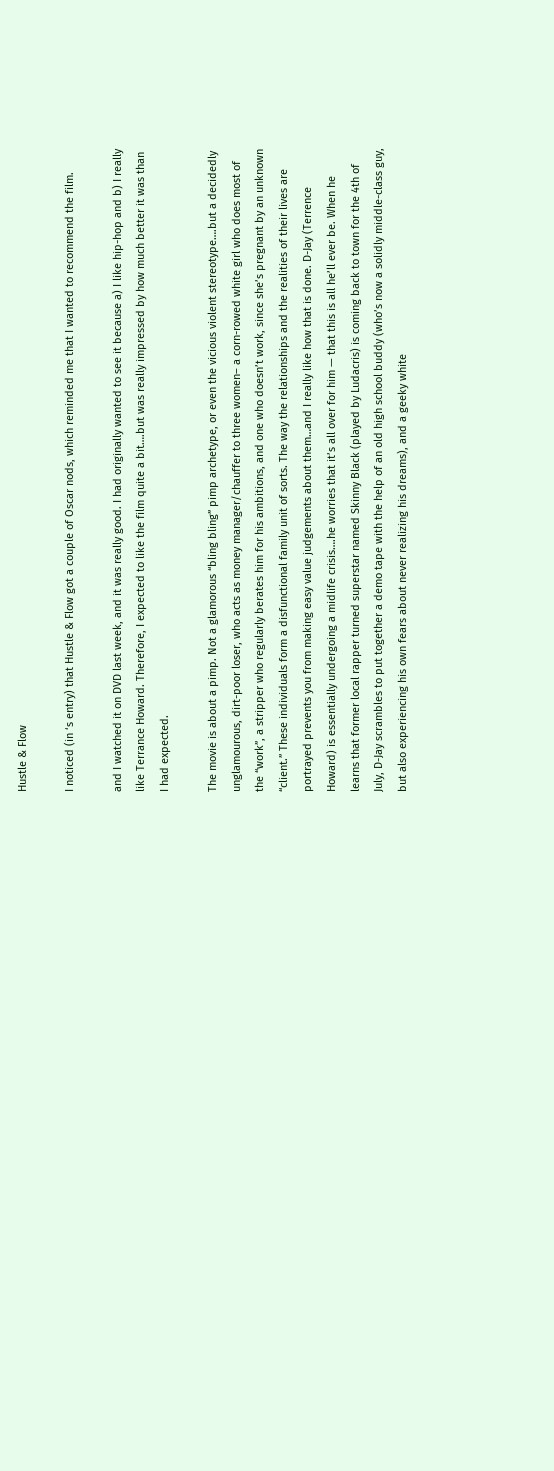Hustle & Flow

I noticed (in ‘s entry) that Hustle & Flow got a couple of Oscar nods, which reminded me that I wanted to recommend the film.

and I watched it on DVD last week, and it was really good. I had originally wanted to see it because a) I like hip-hop and b) I really like Terrance Howard. Therefore, I expected to like the film quite a bit….but was really impressed by how much better it was than I had expected.

The movie is about a pimp. Not a glamorous “bling bling” pimp archetype, or even the vicious violent stereotype….but a decidedly unglamourous, dirt-poor loser, who acts as money manager/chauffer to three women– a corn-rowed white girl who does most of the “work”, a stripper who regularly berates him for his ambitions, and one who doesn’t work, since she’s pregnant by an unknown “client.” These individuals form a disfunctional family unit of sorts. The way the relationships and the realities of their lives are portrayed prevents you from making easy value judgements about them…and I really like how that is done. D-Jay (Terrence Howard) is essentially undergoing a midlife crisis….he worries that it’s all over for him — that this is all he’ll ever be. When he learns that former local rapper turned superstar named Skinny Black (played by Ludacris) is coming back to town for the 4th of July, D-Jay scrambles to put together a demo tape with the help of an old high school buddy (who’s now a solidly middle-class guy, but also experiencing his own fears about never realizing his dreams), and a geeky white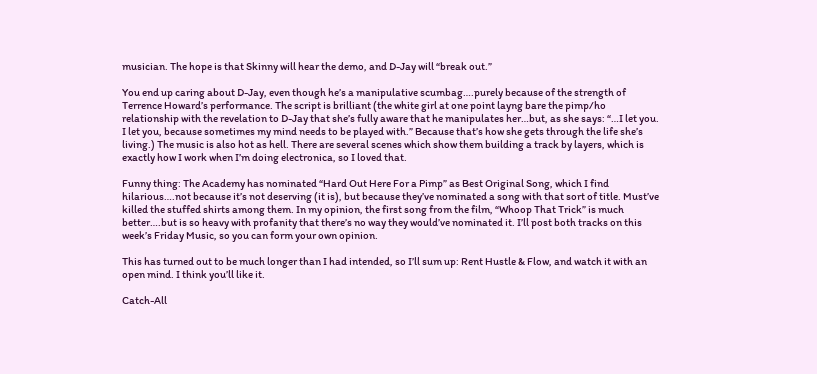musician. The hope is that Skinny will hear the demo, and D-Jay will “break out.”

You end up caring about D-Jay, even though he’s a manipulative scumbag….purely because of the strength of Terrence Howard’s performance. The script is brilliant (the white girl at one point layng bare the pimp/ho relationship with the revelation to D-Jay that she’s fully aware that he manipulates her…but, as she says: “…I let you. I let you, because sometimes my mind needs to be played with.” Because that’s how she gets through the life she’s living.) The music is also hot as hell. There are several scenes which show them building a track by layers, which is exactly how I work when I’m doing electronica, so I loved that.

Funny thing: The Academy has nominated “Hard Out Here For a Pimp” as Best Original Song, which I find hilarious….not because it’s not deserving (it is), but because they’ve nominated a song with that sort of title. Must’ve killed the stuffed shirts among them. In my opinion, the first song from the film, “Whoop That Trick” is much better….but is so heavy with profanity that there’s no way they would’ve nominated it. I’ll post both tracks on this week’s Friday Music, so you can form your own opinion.

This has turned out to be much longer than I had intended, so I’ll sum up: Rent Hustle & Flow, and watch it with an open mind. I think you’ll like it.

Catch-All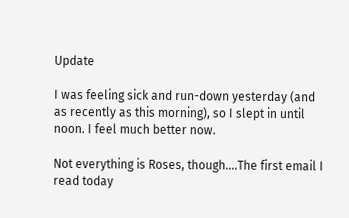Update

I was feeling sick and run-down yesterday (and as recently as this morning), so I slept in until noon. I feel much better now.

Not everything is Roses, though….The first email I read today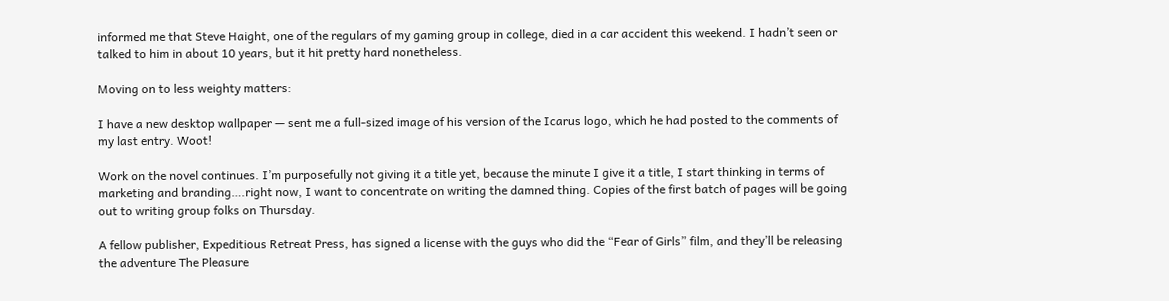informed me that Steve Haight, one of the regulars of my gaming group in college, died in a car accident this weekend. I hadn’t seen or talked to him in about 10 years, but it hit pretty hard nonetheless.

Moving on to less weighty matters:

I have a new desktop wallpaper — sent me a full-sized image of his version of the Icarus logo, which he had posted to the comments of my last entry. Woot!

Work on the novel continues. I’m purposefully not giving it a title yet, because the minute I give it a title, I start thinking in terms of marketing and branding….right now, I want to concentrate on writing the damned thing. Copies of the first batch of pages will be going out to writing group folks on Thursday.

A fellow publisher, Expeditious Retreat Press, has signed a license with the guys who did the “Fear of Girls” film, and they’ll be releasing the adventure The Pleasure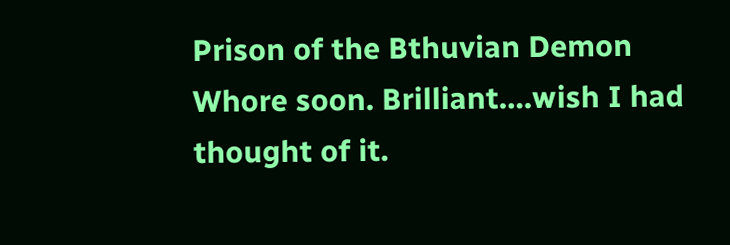Prison of the Bthuvian Demon Whore soon. Brilliant….wish I had thought of it.